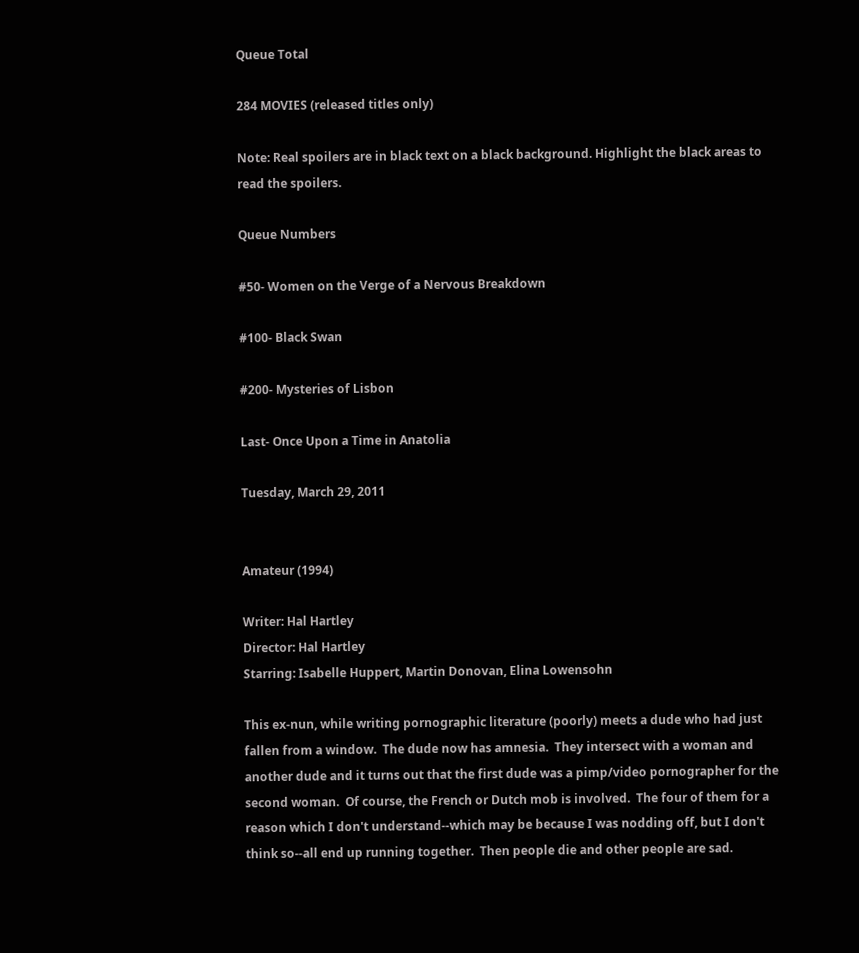Queue Total

284 MOVIES (released titles only)

Note: Real spoilers are in black text on a black background. Highlight the black areas to read the spoilers.

Queue Numbers

#50- Women on the Verge of a Nervous Breakdown

#100- Black Swan

#200- Mysteries of Lisbon

Last- Once Upon a Time in Anatolia

Tuesday, March 29, 2011


Amateur (1994)

Writer: Hal Hartley
Director: Hal Hartley
Starring: Isabelle Huppert, Martin Donovan, Elina Lowensohn

This ex-nun, while writing pornographic literature (poorly) meets a dude who had just fallen from a window.  The dude now has amnesia.  They intersect with a woman and another dude and it turns out that the first dude was a pimp/video pornographer for the second woman.  Of course, the French or Dutch mob is involved.  The four of them for a reason which I don't understand--which may be because I was nodding off, but I don't think so--all end up running together.  Then people die and other people are sad.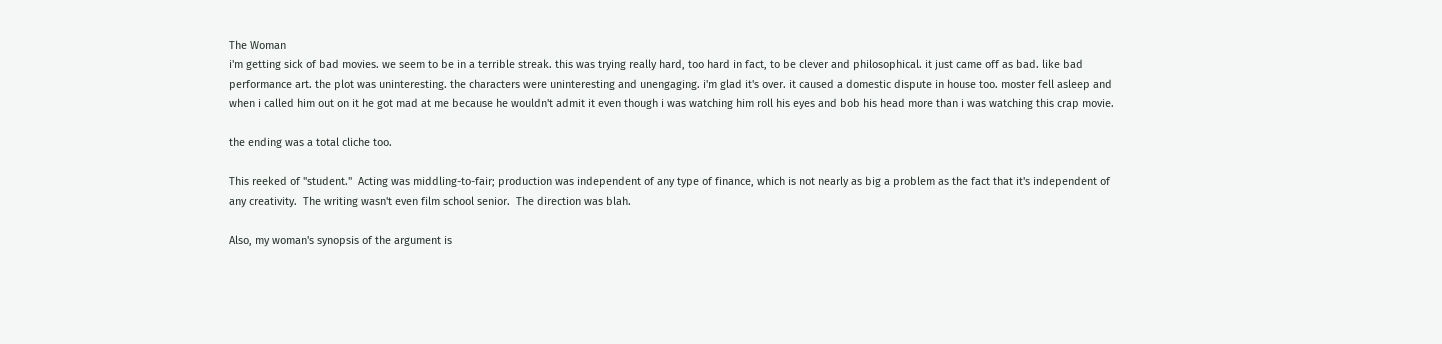The Woman
i'm getting sick of bad movies. we seem to be in a terrible streak. this was trying really hard, too hard in fact, to be clever and philosophical. it just came off as bad. like bad performance art. the plot was uninteresting. the characters were uninteresting and unengaging. i'm glad it's over. it caused a domestic dispute in house too. moster fell asleep and when i called him out on it he got mad at me because he wouldn't admit it even though i was watching him roll his eyes and bob his head more than i was watching this crap movie.

the ending was a total cliche too.

This reeked of "student."  Acting was middling-to-fair; production was independent of any type of finance, which is not nearly as big a problem as the fact that it's independent of any creativity.  The writing wasn't even film school senior.  The direction was blah.

Also, my woman's synopsis of the argument is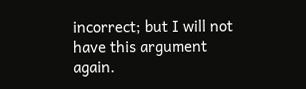incorrect; but I will not have this argument again.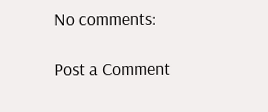No comments:

Post a Comment